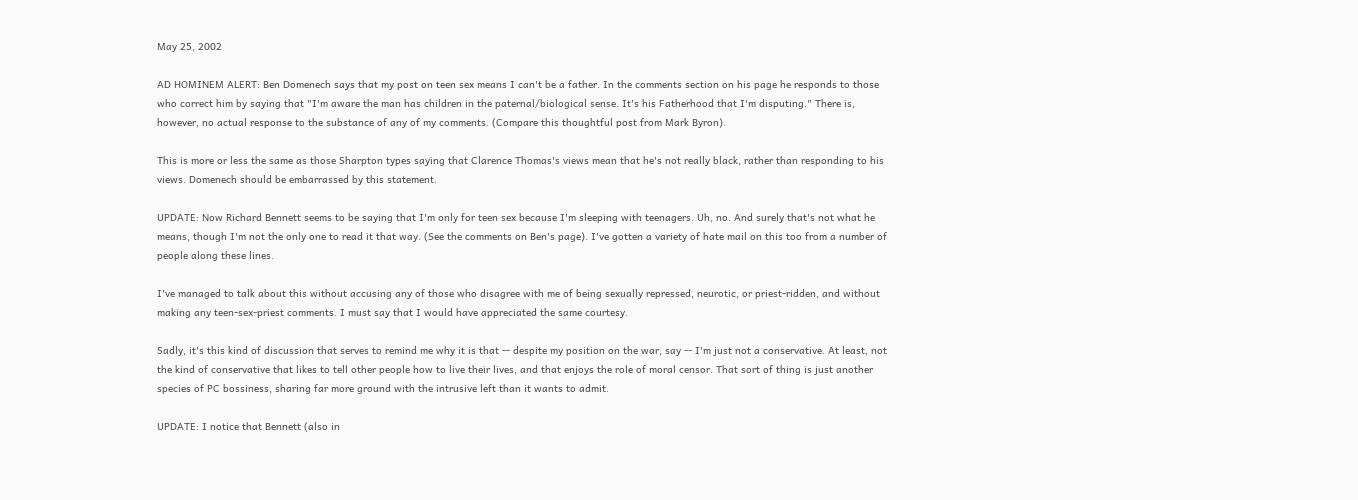May 25, 2002

AD HOMINEM ALERT: Ben Domenech says that my post on teen sex means I can't be a father. In the comments section on his page he responds to those who correct him by saying that "I'm aware the man has children in the paternal/biological sense. It's his Fatherhood that I'm disputing." There is, however, no actual response to the substance of any of my comments. (Compare this thoughtful post from Mark Byron).

This is more or less the same as those Sharpton types saying that Clarence Thomas's views mean that he's not really black, rather than responding to his views. Domenech should be embarrassed by this statement.

UPDATE: Now Richard Bennett seems to be saying that I'm only for teen sex because I'm sleeping with teenagers. Uh, no. And surely that's not what he means, though I'm not the only one to read it that way. (See the comments on Ben's page). I've gotten a variety of hate mail on this too from a number of people along these lines.

I've managed to talk about this without accusing any of those who disagree with me of being sexually repressed, neurotic, or priest-ridden, and without making any teen-sex-priest comments. I must say that I would have appreciated the same courtesy.

Sadly, it's this kind of discussion that serves to remind me why it is that -- despite my position on the war, say -- I'm just not a conservative. At least, not the kind of conservative that likes to tell other people how to live their lives, and that enjoys the role of moral censor. That sort of thing is just another species of PC bossiness, sharing far more ground with the intrusive left than it wants to admit.

UPDATE: I notice that Bennett (also in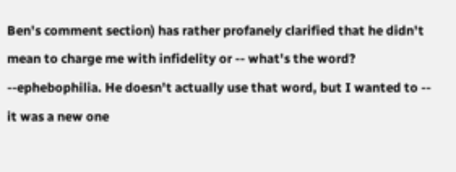Ben's comment section) has rather profanely clarified that he didn't mean to charge me with infidelity or -- what's the word? --ephebophilia. He doesn't actually use that word, but I wanted to -- it was a new one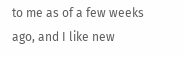to me as of a few weeks ago, and I like new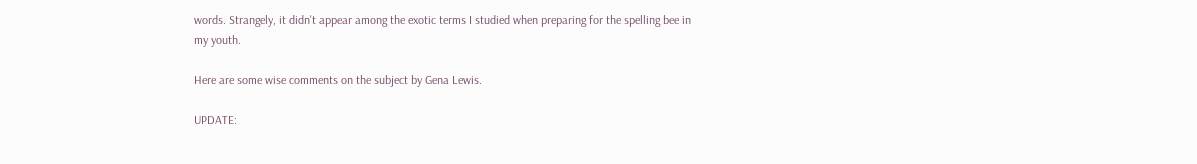words. Strangely, it didn't appear among the exotic terms I studied when preparing for the spelling bee in my youth.

Here are some wise comments on the subject by Gena Lewis.

UPDATE: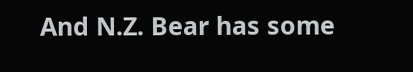And N.Z. Bear has some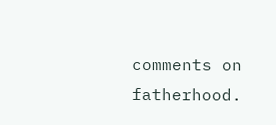comments on fatherhood.